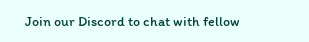Join our Discord to chat with fellow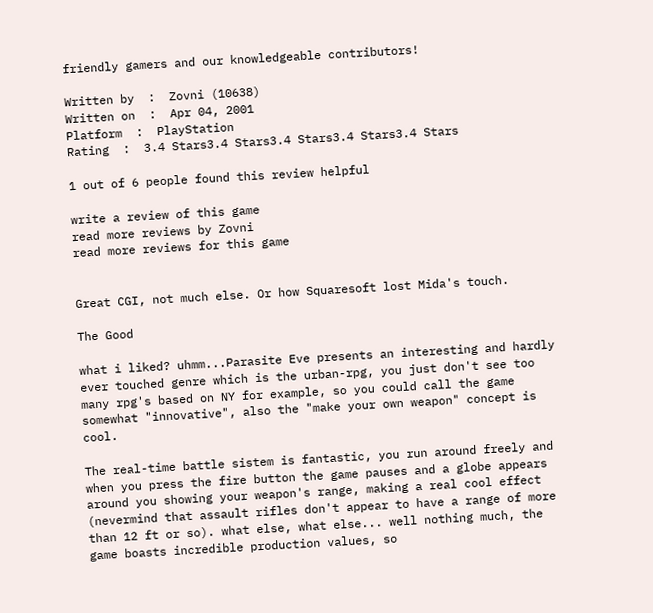friendly gamers and our knowledgeable contributors!

Written by  :  Zovni (10638)
Written on  :  Apr 04, 2001
Platform  :  PlayStation
Rating  :  3.4 Stars3.4 Stars3.4 Stars3.4 Stars3.4 Stars

1 out of 6 people found this review helpful

write a review of this game
read more reviews by Zovni
read more reviews for this game


Great CGI, not much else. Or how Squaresoft lost Mida's touch.

The Good

what i liked? uhmm...Parasite Eve presents an interesting and hardly ever touched genre which is the urban-rpg, you just don't see too many rpg's based on NY for example, so you could call the game somewhat "innovative", also the "make your own weapon" concept is cool.

The real-time battle sistem is fantastic, you run around freely and when you press the fire button the game pauses and a globe appears around you showing your weapon's range, making a real cool effect (nevermind that assault rifles don't appear to have a range of more than 12 ft or so). what else, what else... well nothing much, the game boasts incredible production values, so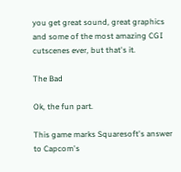you get great sound, great graphics and some of the most amazing CGI cutscenes ever, but that's it.

The Bad

Ok, the fun part.

This game marks Squaresoft's answer to Capcom's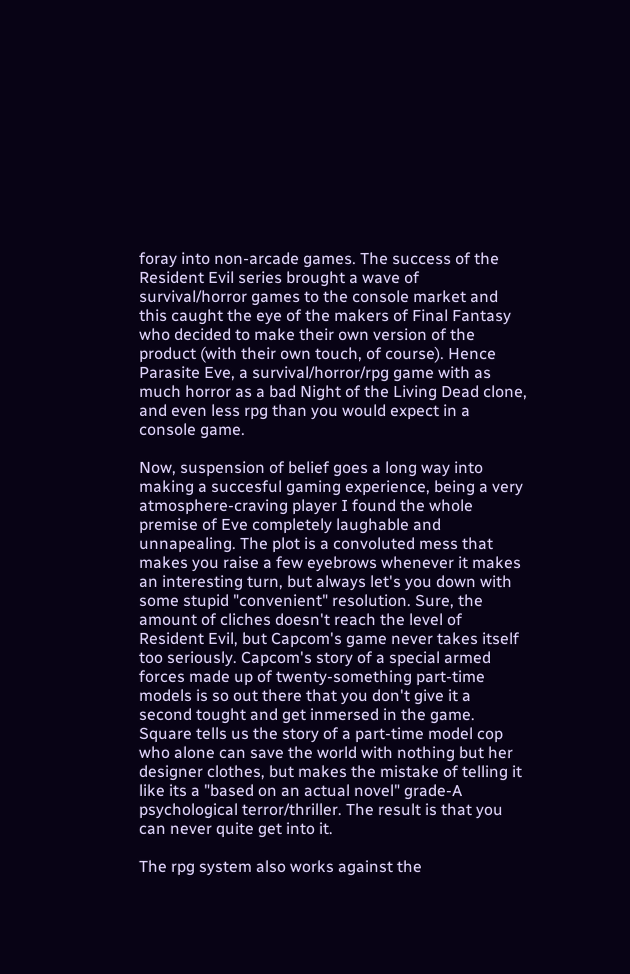foray into non-arcade games. The success of the Resident Evil series brought a wave of survival/horror games to the console market and this caught the eye of the makers of Final Fantasy who decided to make their own version of the product (with their own touch, of course). Hence Parasite Eve, a survival/horror/rpg game with as much horror as a bad Night of the Living Dead clone, and even less rpg than you would expect in a console game.

Now, suspension of belief goes a long way into making a succesful gaming experience, being a very atmosphere-craving player I found the whole premise of Eve completely laughable and unnapealing. The plot is a convoluted mess that makes you raise a few eyebrows whenever it makes an interesting turn, but always let's you down with some stupid "convenient" resolution. Sure, the amount of cliches doesn't reach the level of Resident Evil, but Capcom's game never takes itself too seriously. Capcom's story of a special armed forces made up of twenty-something part-time models is so out there that you don't give it a second tought and get inmersed in the game. Square tells us the story of a part-time model cop who alone can save the world with nothing but her designer clothes, but makes the mistake of telling it like its a "based on an actual novel" grade-A psychological terror/thriller. The result is that you can never quite get into it.

The rpg system also works against the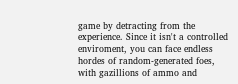game by detracting from the experience. Since it isn't a controlled enviroment, you can face endless hordes of random-generated foes, with gazillions of ammo and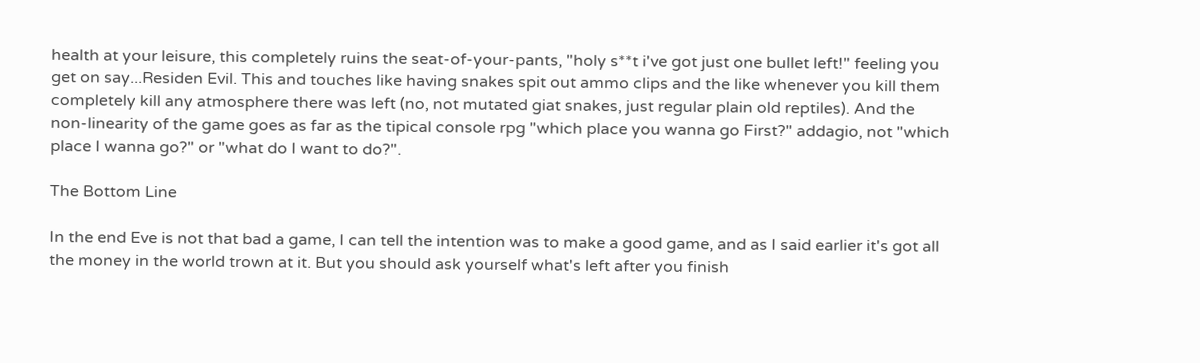health at your leisure, this completely ruins the seat-of-your-pants, "holy s**t i've got just one bullet left!" feeling you get on say...Residen Evil. This and touches like having snakes spit out ammo clips and the like whenever you kill them completely kill any atmosphere there was left (no, not mutated giat snakes, just regular plain old reptiles). And the non-linearity of the game goes as far as the tipical console rpg "which place you wanna go First?" addagio, not "which place I wanna go?" or "what do I want to do?".

The Bottom Line

In the end Eve is not that bad a game, I can tell the intention was to make a good game, and as I said earlier it's got all the money in the world trown at it. But you should ask yourself what's left after you finish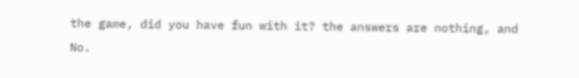the game, did you have fun with it? the answers are nothing, and No.